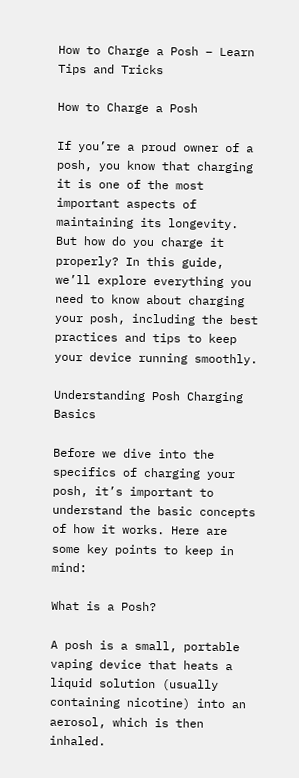How to Charge a Posh – Learn Tips and Tricks

How to Charge a Posh

If you’re a proud owner of a posh, you know that charging it is one of the most important aspects of maintaining its longevity. But how do you charge it properly? In this guide, we’ll explore everything you need to know about charging your posh, including the best practices and tips to keep your device running smoothly.

Understanding Posh Charging Basics

Before we dive into the specifics of charging your posh, it’s important to understand the basic concepts of how it works. Here are some key points to keep in mind:

What is a Posh?

A posh is a small, portable vaping device that heats a liquid solution (usually containing nicotine) into an aerosol, which is then inhaled.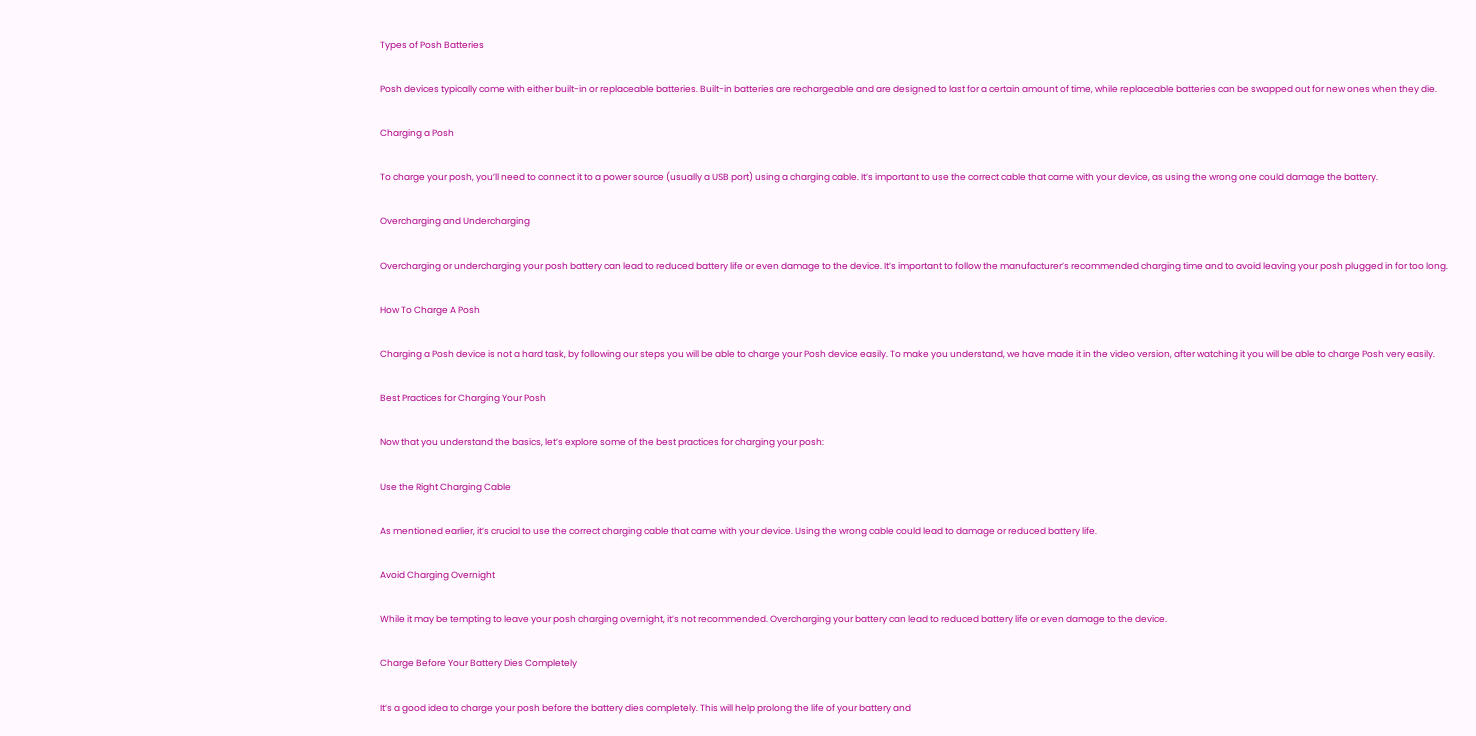Types of Posh Batteries

Posh devices typically come with either built-in or replaceable batteries. Built-in batteries are rechargeable and are designed to last for a certain amount of time, while replaceable batteries can be swapped out for new ones when they die.

Charging a Posh

To charge your posh, you’ll need to connect it to a power source (usually a USB port) using a charging cable. It’s important to use the correct cable that came with your device, as using the wrong one could damage the battery.

Overcharging and Undercharging

Overcharging or undercharging your posh battery can lead to reduced battery life or even damage to the device. It’s important to follow the manufacturer’s recommended charging time and to avoid leaving your posh plugged in for too long.

How To Charge A Posh

Charging a Posh device is not a hard task, by following our steps you will be able to charge your Posh device easily. To make you understand, we have made it in the video version, after watching it you will be able to charge Posh very easily.

Best Practices for Charging Your Posh

Now that you understand the basics, let’s explore some of the best practices for charging your posh:

Use the Right Charging Cable

As mentioned earlier, it’s crucial to use the correct charging cable that came with your device. Using the wrong cable could lead to damage or reduced battery life.

Avoid Charging Overnight

While it may be tempting to leave your posh charging overnight, it’s not recommended. Overcharging your battery can lead to reduced battery life or even damage to the device.

Charge Before Your Battery Dies Completely

It’s a good idea to charge your posh before the battery dies completely. This will help prolong the life of your battery and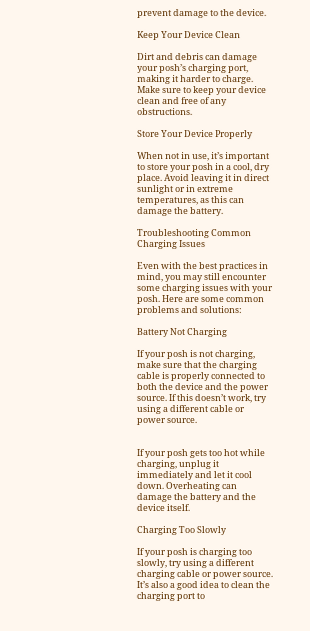prevent damage to the device.

Keep Your Device Clean

Dirt and debris can damage your posh’s charging port, making it harder to charge. Make sure to keep your device clean and free of any obstructions.

Store Your Device Properly

When not in use, it’s important to store your posh in a cool, dry place. Avoid leaving it in direct sunlight or in extreme temperatures, as this can damage the battery.

Troubleshooting Common Charging Issues

Even with the best practices in mind, you may still encounter some charging issues with your posh. Here are some common problems and solutions:

Battery Not Charging

If your posh is not charging, make sure that the charging cable is properly connected to both the device and the power source. If this doesn’t work, try using a different cable or power source.


If your posh gets too hot while charging, unplug it immediately and let it cool down. Overheating can damage the battery and the device itself.

Charging Too Slowly

If your posh is charging too slowly, try using a different charging cable or power source. It’s also a good idea to clean the charging port to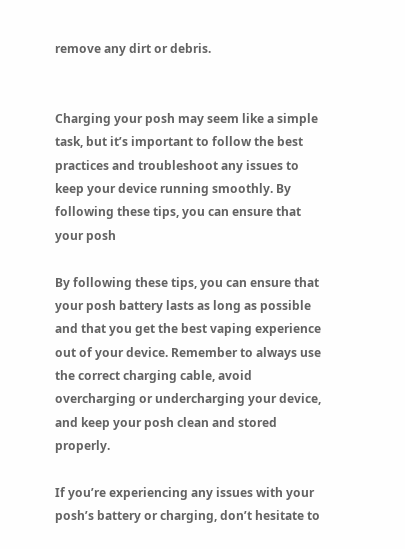remove any dirt or debris.


Charging your posh may seem like a simple task, but it’s important to follow the best practices and troubleshoot any issues to keep your device running smoothly. By following these tips, you can ensure that your posh

By following these tips, you can ensure that your posh battery lasts as long as possible and that you get the best vaping experience out of your device. Remember to always use the correct charging cable, avoid overcharging or undercharging your device, and keep your posh clean and stored properly.

If you’re experiencing any issues with your posh’s battery or charging, don’t hesitate to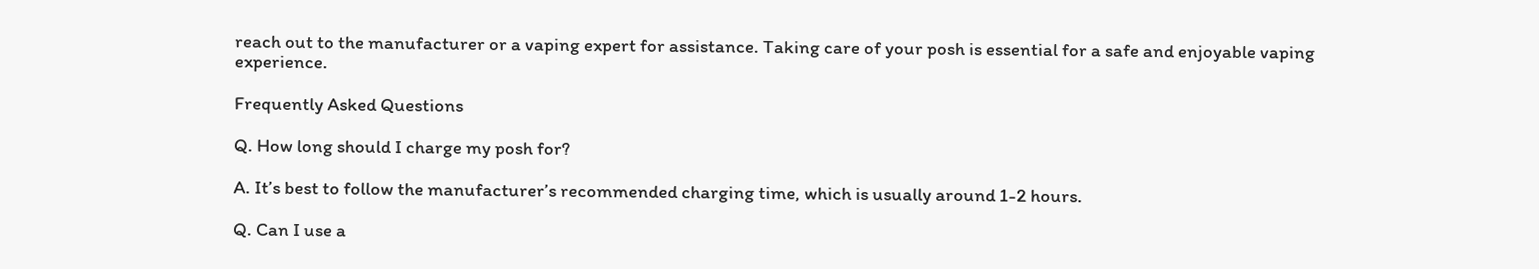reach out to the manufacturer or a vaping expert for assistance. Taking care of your posh is essential for a safe and enjoyable vaping experience.

Frequently Asked Questions

Q. How long should I charge my posh for?

A. It’s best to follow the manufacturer’s recommended charging time, which is usually around 1-2 hours.

Q. Can I use a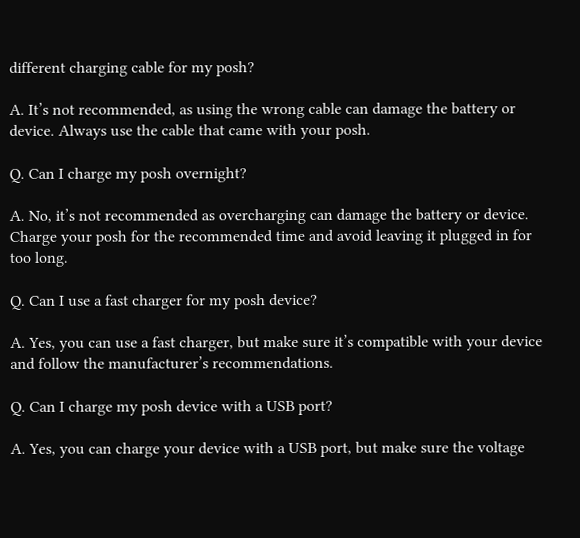different charging cable for my posh?

A. It’s not recommended, as using the wrong cable can damage the battery or device. Always use the cable that came with your posh.

Q. Can I charge my posh overnight?

A. No, it’s not recommended as overcharging can damage the battery or device. Charge your posh for the recommended time and avoid leaving it plugged in for too long.

Q. Can I use a fast charger for my posh device?

A. Yes, you can use a fast charger, but make sure it’s compatible with your device and follow the manufacturer’s recommendations.

Q. Can I charge my posh device with a USB port?

A. Yes, you can charge your device with a USB port, but make sure the voltage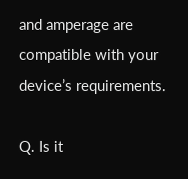and amperage are compatible with your device’s requirements.

Q. Is it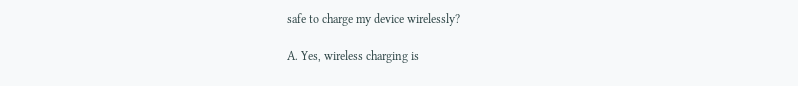safe to charge my device wirelessly?

A. Yes, wireless charging is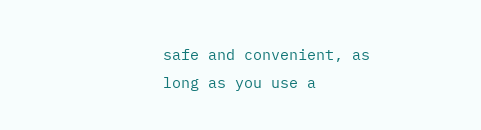safe and convenient, as long as you use a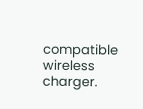compatible wireless charger.